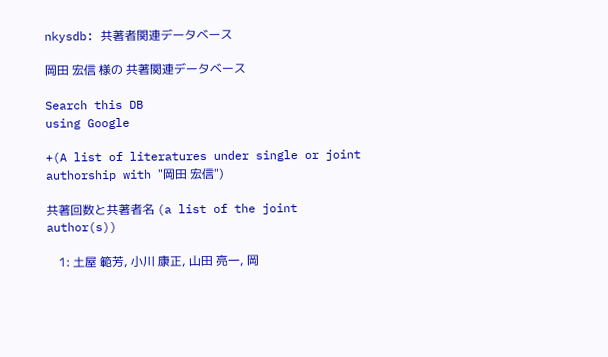nkysdb: 共著者関連データベース

岡田 宏信 様の 共著関連データベース

Search this DB
using Google

+(A list of literatures under single or joint authorship with "岡田 宏信")

共著回数と共著者名 (a list of the joint author(s))

    1: 土屋 範芳, 小川 康正, 山田 亮一, 岡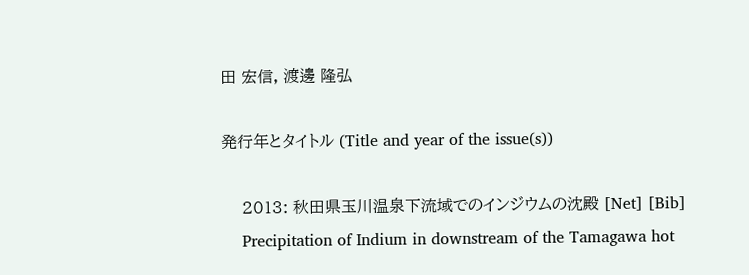田 宏信, 渡邊 隆弘

発行年とタイトル (Title and year of the issue(s))

    2013: 秋田県玉川温泉下流域でのインジウムの沈殿 [Net] [Bib]
    Precipitation of Indium in downstream of the Tamagawa hot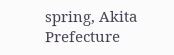spring, Akita Prefecture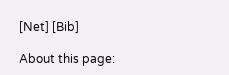[Net] [Bib]

About this page: